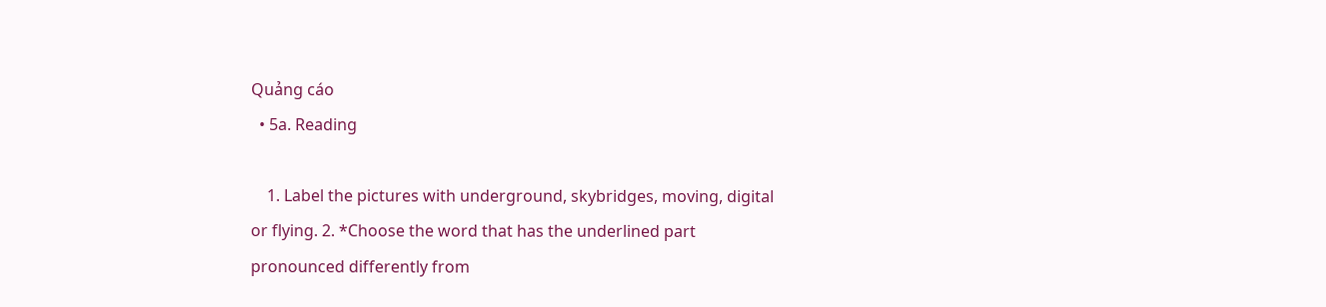Quảng cáo
  • 5a. Reading

    1. Label the pictures with underground, skybridges, moving, digital or flying. 2. *Choose the word that has the underlined part pronounced differently from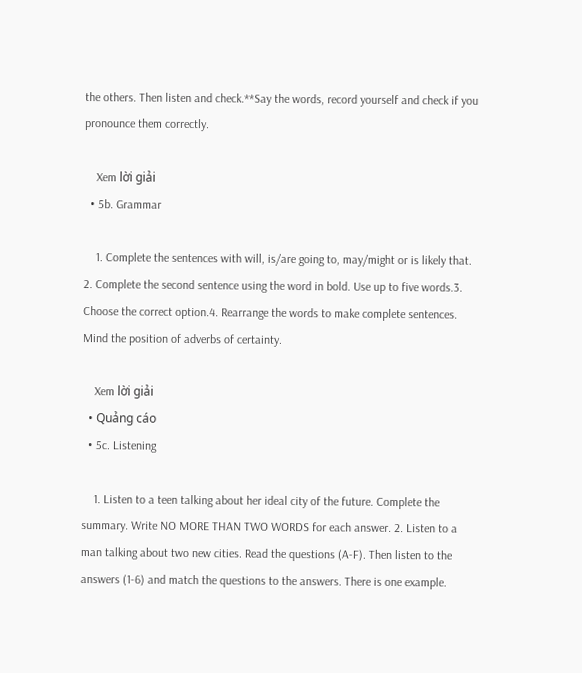the others. Then listen and check.**Say the words, record yourself and check if you pronounce them correctly.

    Xem lời giải
  • 5b. Grammar

    1. Complete the sentences with will, is/are going to, may/might or is likely that. 2. Complete the second sentence using the word in bold. Use up to five words.3. Choose the correct option.4. Rearrange the words to make complete sentences. Mind the position of adverbs of certainty.

    Xem lời giải
  • Quảng cáo
  • 5c. Listening

    1. Listen to a teen talking about her ideal city of the future. Complete the summary. Write NO MORE THAN TWO WORDS for each answer. 2. Listen to a man talking about two new cities. Read the questions (A-F). Then listen to the answers (1-6) and match the questions to the answers. There is one example.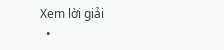Xem lời giải
  •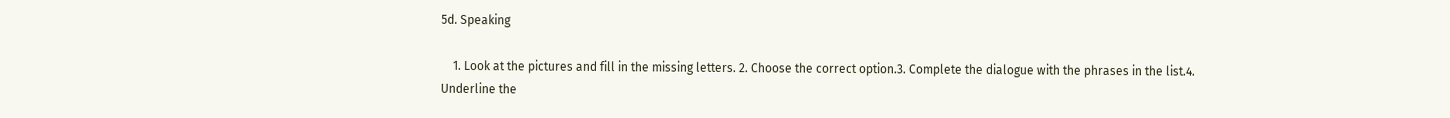5d. Speaking

    1. Look at the pictures and fill in the missing letters. 2. Choose the correct option.3. Complete the dialogue with the phrases in the list.4. Underline the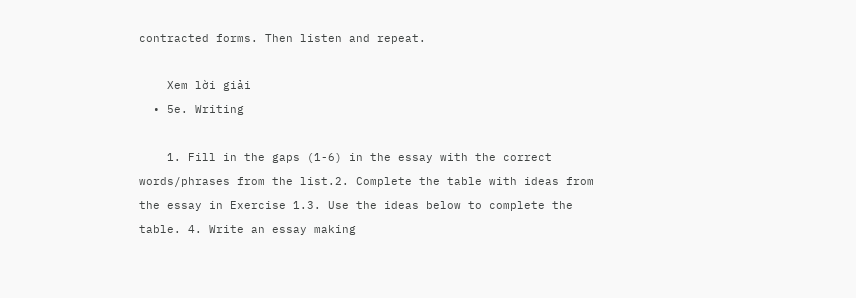contracted forms. Then listen and repeat.

    Xem lời giải
  • 5e. Writing

    1. Fill in the gaps (1-6) in the essay with the correct words/phrases from the list.2. Complete the table with ideas from the essay in Exercise 1.3. Use the ideas below to complete the table. 4. Write an essay making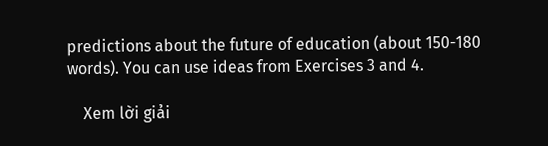predictions about the future of education (about 150-180 words). You can use ideas from Exercises 3 and 4.

    Xem lời giải